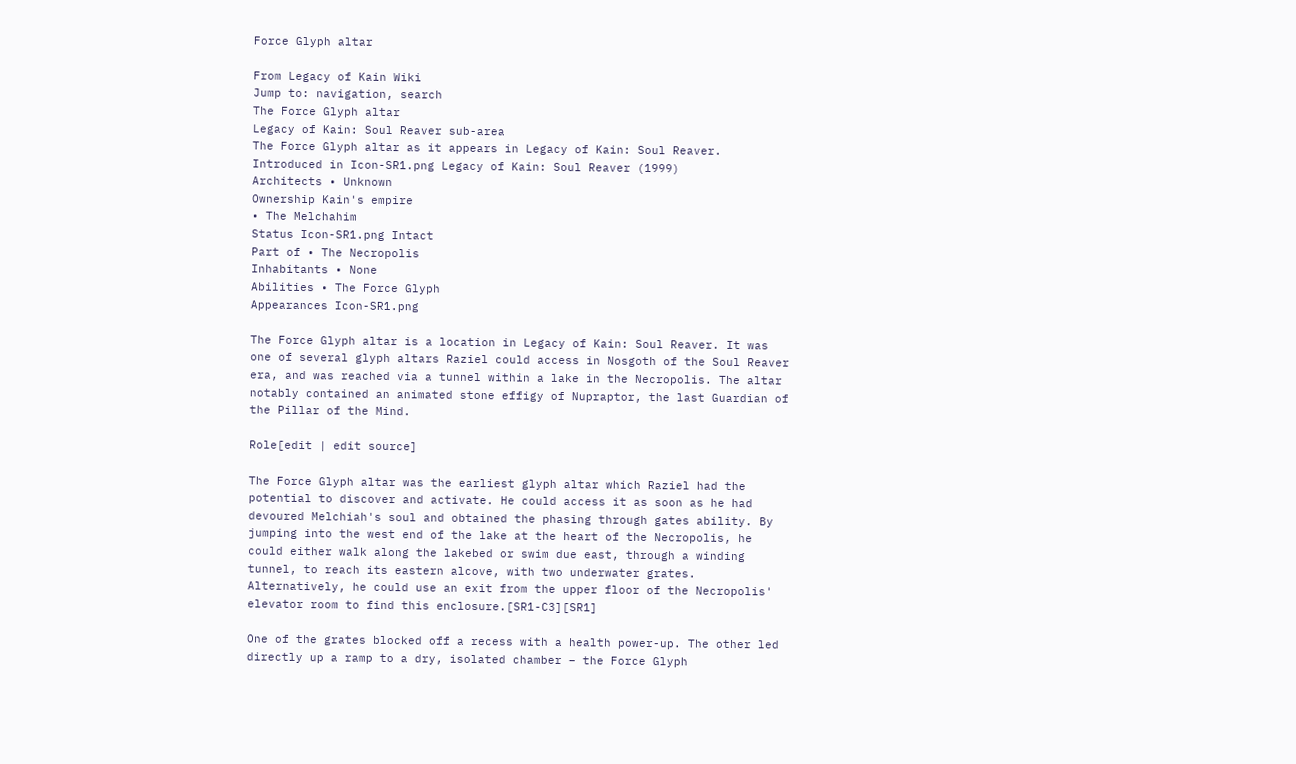Force Glyph altar

From Legacy of Kain Wiki
Jump to: navigation, search
The Force Glyph altar
Legacy of Kain: Soul Reaver sub-area
The Force Glyph altar as it appears in Legacy of Kain: Soul Reaver.
Introduced in Icon-SR1.png Legacy of Kain: Soul Reaver (1999)
Architects • Unknown
Ownership Kain's empire
• The Melchahim
Status Icon-SR1.png Intact
Part of • The Necropolis
Inhabitants • None
Abilities • The Force Glyph
Appearances Icon-SR1.png

The Force Glyph altar is a location in Legacy of Kain: Soul Reaver. It was one of several glyph altars Raziel could access in Nosgoth of the Soul Reaver era, and was reached via a tunnel within a lake in the Necropolis. The altar notably contained an animated stone effigy of Nupraptor, the last Guardian of the Pillar of the Mind.

Role[edit | edit source]

The Force Glyph altar was the earliest glyph altar which Raziel had the potential to discover and activate. He could access it as soon as he had devoured Melchiah's soul and obtained the phasing through gates ability. By jumping into the west end of the lake at the heart of the Necropolis, he could either walk along the lakebed or swim due east, through a winding tunnel, to reach its eastern alcove, with two underwater grates. Alternatively, he could use an exit from the upper floor of the Necropolis' elevator room to find this enclosure.[SR1-C3][SR1]

One of the grates blocked off a recess with a health power-up. The other led directly up a ramp to a dry, isolated chamber – the Force Glyph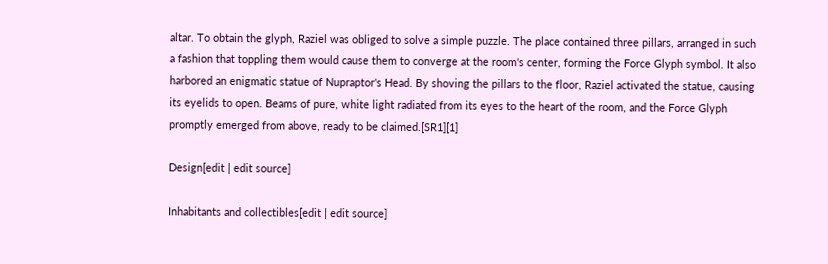altar. To obtain the glyph, Raziel was obliged to solve a simple puzzle. The place contained three pillars, arranged in such a fashion that toppling them would cause them to converge at the room's center, forming the Force Glyph symbol. It also harbored an enigmatic statue of Nupraptor's Head. By shoving the pillars to the floor, Raziel activated the statue, causing its eyelids to open. Beams of pure, white light radiated from its eyes to the heart of the room, and the Force Glyph promptly emerged from above, ready to be claimed.[SR1][1]

Design[edit | edit source]

Inhabitants and collectibles[edit | edit source]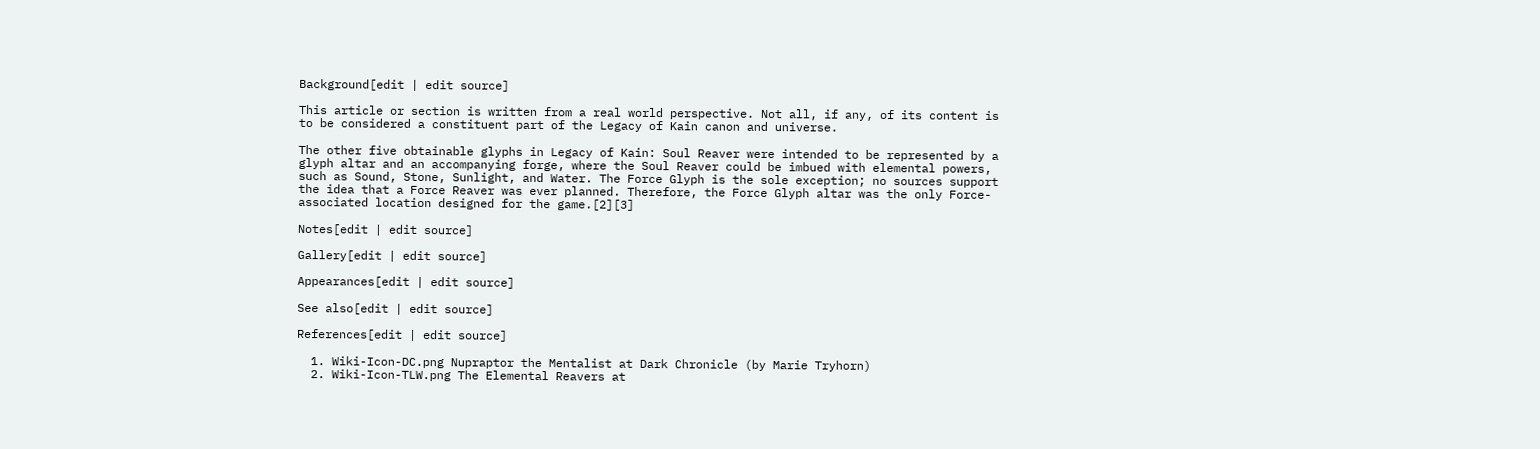Background[edit | edit source]

This article or section is written from a real world perspective. Not all, if any, of its content is to be considered a constituent part of the Legacy of Kain canon and universe.

The other five obtainable glyphs in Legacy of Kain: Soul Reaver were intended to be represented by a glyph altar and an accompanying forge, where the Soul Reaver could be imbued with elemental powers, such as Sound, Stone, Sunlight, and Water. The Force Glyph is the sole exception; no sources support the idea that a Force Reaver was ever planned. Therefore, the Force Glyph altar was the only Force-associated location designed for the game.[2][3]

Notes[edit | edit source]

Gallery[edit | edit source]

Appearances[edit | edit source]

See also[edit | edit source]

References[edit | edit source]

  1. Wiki-Icon-DC.png Nupraptor the Mentalist at Dark Chronicle (by Marie Tryhorn)
  2. Wiki-Icon-TLW.png The Elemental Reavers at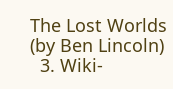The Lost Worlds (by Ben Lincoln)
  3. Wiki-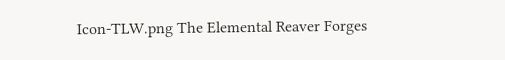Icon-TLW.png The Elemental Reaver Forges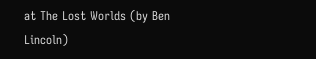at The Lost Worlds (by Ben Lincoln)